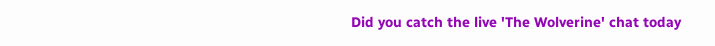Did you catch the live 'The Wolverine' chat today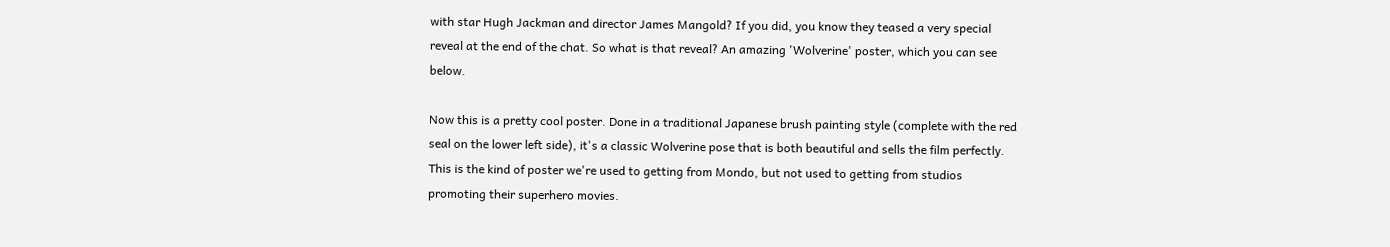with star Hugh Jackman and director James Mangold? If you did, you know they teased a very special reveal at the end of the chat. So what is that reveal? An amazing 'Wolverine' poster, which you can see below.

Now this is a pretty cool poster. Done in a traditional Japanese brush painting style (complete with the red seal on the lower left side), it's a classic Wolverine pose that is both beautiful and sells the film perfectly. This is the kind of poster we're used to getting from Mondo, but not used to getting from studios promoting their superhero movies.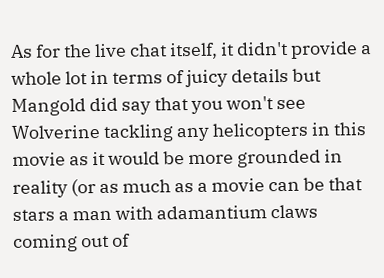As for the live chat itself, it didn't provide a whole lot in terms of juicy details but Mangold did say that you won't see Wolverine tackling any helicopters in this movie as it would be more grounded in reality (or as much as a movie can be that stars a man with adamantium claws coming out of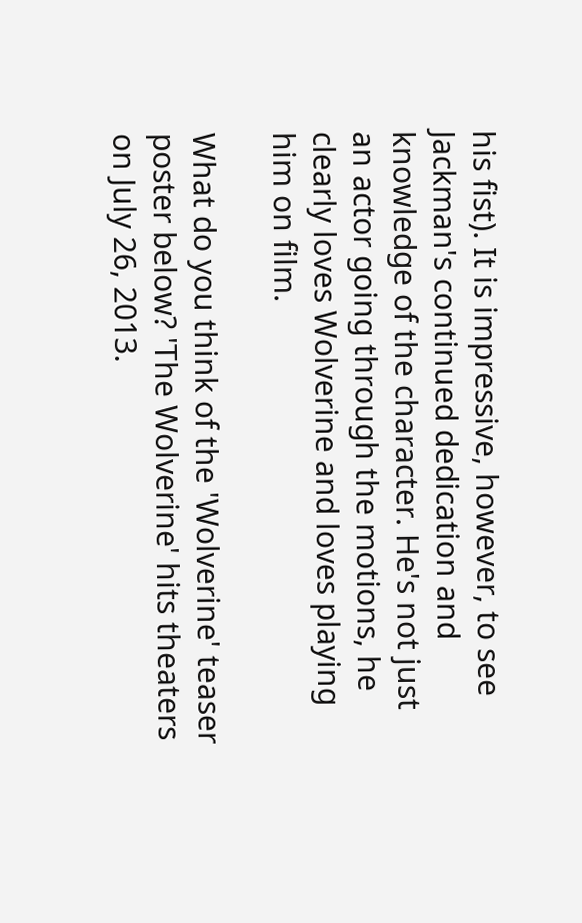his fist). It is impressive, however, to see Jackman's continued dedication and knowledge of the character. He's not just an actor going through the motions, he clearly loves Wolverine and loves playing him on film.

What do you think of the 'Wolverine' teaser poster below? 'The Wolverine' hits theaters on July 26, 2013.